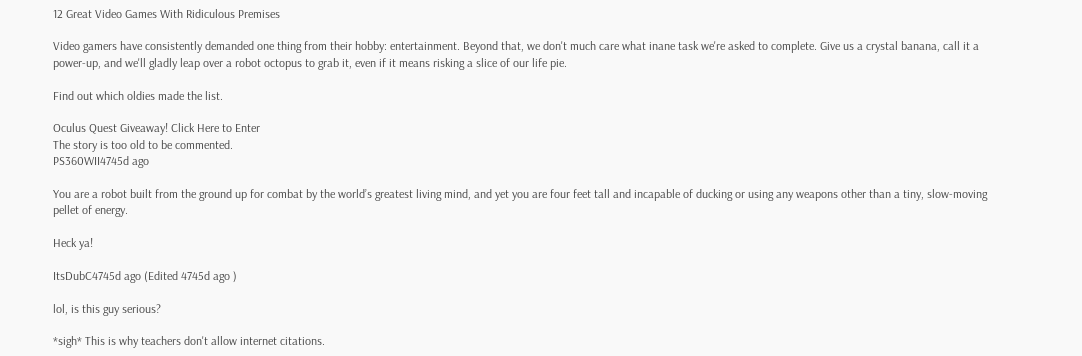12 Great Video Games With Ridiculous Premises

Video gamers have consistently demanded one thing from their hobby: entertainment. Beyond that, we don't much care what inane task we're asked to complete. Give us a crystal banana, call it a power-up, and we'll gladly leap over a robot octopus to grab it, even if it means risking a slice of our life pie.

Find out which oldies made the list.

Oculus Quest Giveaway! Click Here to Enter
The story is too old to be commented.
PS360WII4745d ago

You are a robot built from the ground up for combat by the world’s greatest living mind, and yet you are four feet tall and incapable of ducking or using any weapons other than a tiny, slow-moving pellet of energy.

Heck ya!

ItsDubC4745d ago (Edited 4745d ago )

lol, is this guy serious?

*sigh* This is why teachers don't allow internet citations.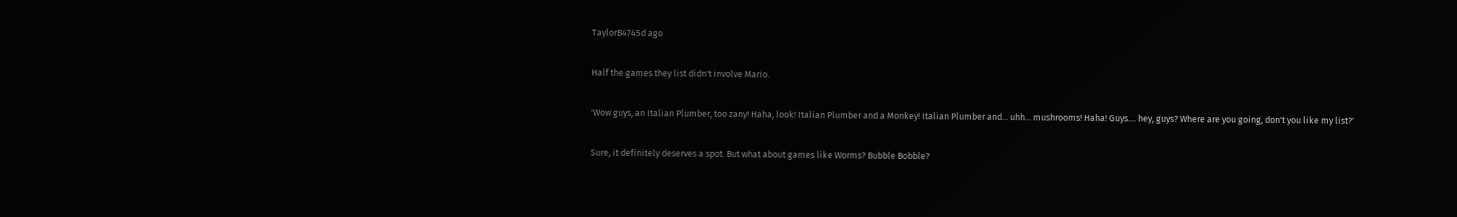TaylorB4745d ago

Half the games they list didn't involve Mario.

'Wow guys, an Italian Plumber, too zany! Haha, look! Italian Plumber and a Monkey! Italian Plumber and... uhh... mushrooms! Haha! Guys.... hey, guys? Where are you going, don't you like my list?'

Sure, it definitely deserves a spot. But what about games like Worms? Bubble Bobble?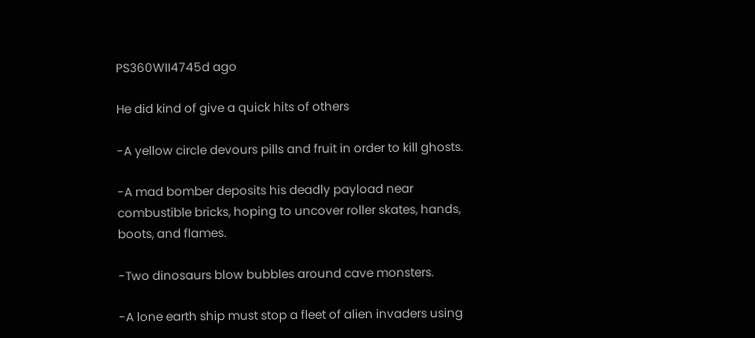PS360WII4745d ago

He did kind of give a quick hits of others

-A yellow circle devours pills and fruit in order to kill ghosts.

-A mad bomber deposits his deadly payload near combustible bricks, hoping to uncover roller skates, hands, boots, and flames.

-Two dinosaurs blow bubbles around cave monsters.

-A lone earth ship must stop a fleet of alien invaders using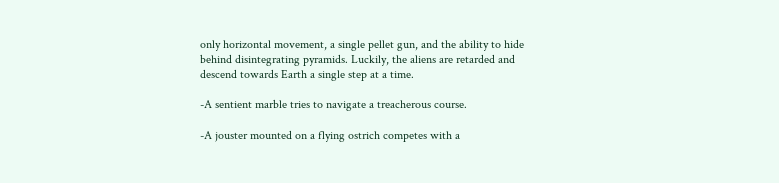only horizontal movement, a single pellet gun, and the ability to hide behind disintegrating pyramids. Luckily, the aliens are retarded and descend towards Earth a single step at a time.

-A sentient marble tries to navigate a treacherous course.

-A jouster mounted on a flying ostrich competes with a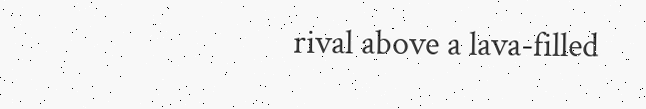rival above a lava-filled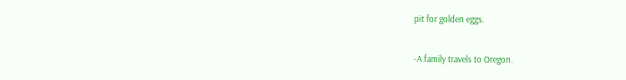pit for golden eggs.

-A family travels to Oregon.